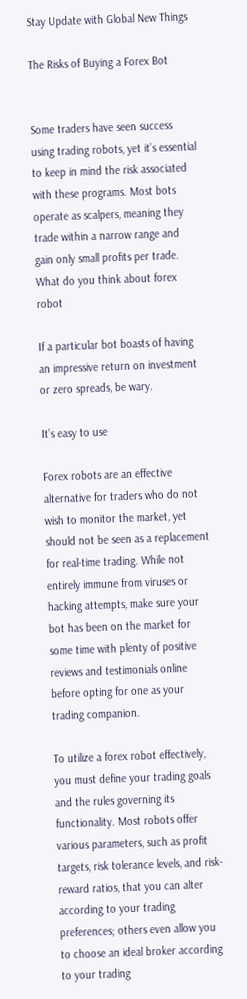Stay Update with Global New Things

The Risks of Buying a Forex Bot


Some traders have seen success using trading robots, yet it’s essential to keep in mind the risk associated with these programs. Most bots operate as scalpers, meaning they trade within a narrow range and gain only small profits per trade. What do you think about forex robot

If a particular bot boasts of having an impressive return on investment or zero spreads, be wary.

It’s easy to use

Forex robots are an effective alternative for traders who do not wish to monitor the market, yet should not be seen as a replacement for real-time trading. While not entirely immune from viruses or hacking attempts, make sure your bot has been on the market for some time with plenty of positive reviews and testimonials online before opting for one as your trading companion.

To utilize a forex robot effectively, you must define your trading goals and the rules governing its functionality. Most robots offer various parameters, such as profit targets, risk tolerance levels, and risk-reward ratios, that you can alter according to your trading preferences; others even allow you to choose an ideal broker according to your trading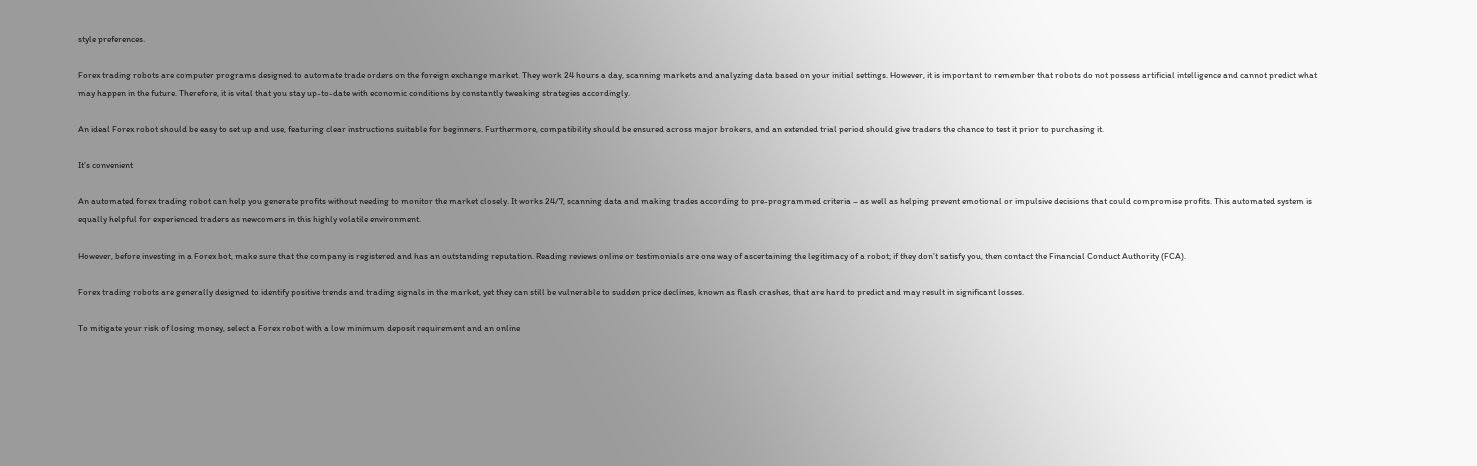style preferences.

Forex trading robots are computer programs designed to automate trade orders on the foreign exchange market. They work 24 hours a day, scanning markets and analyzing data based on your initial settings. However, it is important to remember that robots do not possess artificial intelligence and cannot predict what may happen in the future. Therefore, it is vital that you stay up-to-date with economic conditions by constantly tweaking strategies accordingly.

An ideal Forex robot should be easy to set up and use, featuring clear instructions suitable for beginners. Furthermore, compatibility should be ensured across major brokers, and an extended trial period should give traders the chance to test it prior to purchasing it.

It’s convenient

An automated forex trading robot can help you generate profits without needing to monitor the market closely. It works 24/7, scanning data and making trades according to pre-programmed criteria – as well as helping prevent emotional or impulsive decisions that could compromise profits. This automated system is equally helpful for experienced traders as newcomers in this highly volatile environment.

However, before investing in a Forex bot, make sure that the company is registered and has an outstanding reputation. Reading reviews online or testimonials are one way of ascertaining the legitimacy of a robot; if they don’t satisfy you, then contact the Financial Conduct Authority (FCA).

Forex trading robots are generally designed to identify positive trends and trading signals in the market, yet they can still be vulnerable to sudden price declines, known as flash crashes, that are hard to predict and may result in significant losses.

To mitigate your risk of losing money, select a Forex robot with a low minimum deposit requirement and an online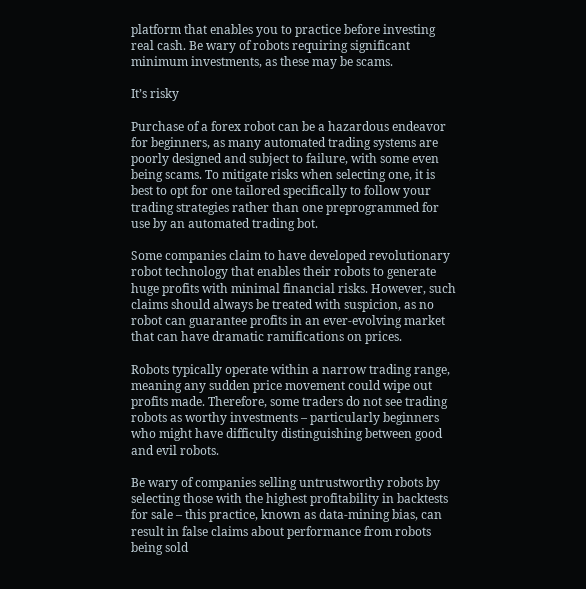platform that enables you to practice before investing real cash. Be wary of robots requiring significant minimum investments, as these may be scams.

It’s risky

Purchase of a forex robot can be a hazardous endeavor for beginners, as many automated trading systems are poorly designed and subject to failure, with some even being scams. To mitigate risks when selecting one, it is best to opt for one tailored specifically to follow your trading strategies rather than one preprogrammed for use by an automated trading bot.

Some companies claim to have developed revolutionary robot technology that enables their robots to generate huge profits with minimal financial risks. However, such claims should always be treated with suspicion, as no robot can guarantee profits in an ever-evolving market that can have dramatic ramifications on prices.

Robots typically operate within a narrow trading range, meaning any sudden price movement could wipe out profits made. Therefore, some traders do not see trading robots as worthy investments – particularly beginners who might have difficulty distinguishing between good and evil robots.

Be wary of companies selling untrustworthy robots by selecting those with the highest profitability in backtests for sale – this practice, known as data-mining bias, can result in false claims about performance from robots being sold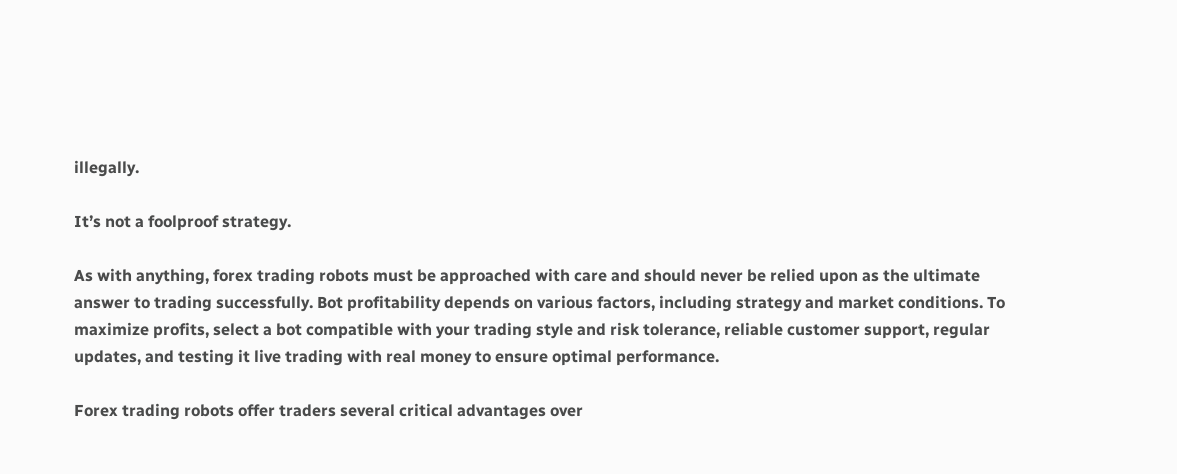illegally.

It’s not a foolproof strategy.

As with anything, forex trading robots must be approached with care and should never be relied upon as the ultimate answer to trading successfully. Bot profitability depends on various factors, including strategy and market conditions. To maximize profits, select a bot compatible with your trading style and risk tolerance, reliable customer support, regular updates, and testing it live trading with real money to ensure optimal performance.

Forex trading robots offer traders several critical advantages over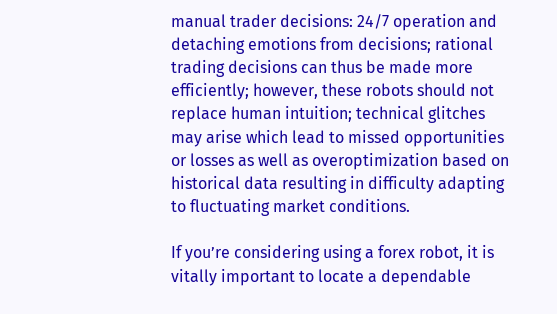manual trader decisions: 24/7 operation and detaching emotions from decisions; rational trading decisions can thus be made more efficiently; however, these robots should not replace human intuition; technical glitches may arise which lead to missed opportunities or losses as well as overoptimization based on historical data resulting in difficulty adapting to fluctuating market conditions.

If you’re considering using a forex robot, it is vitally important to locate a dependable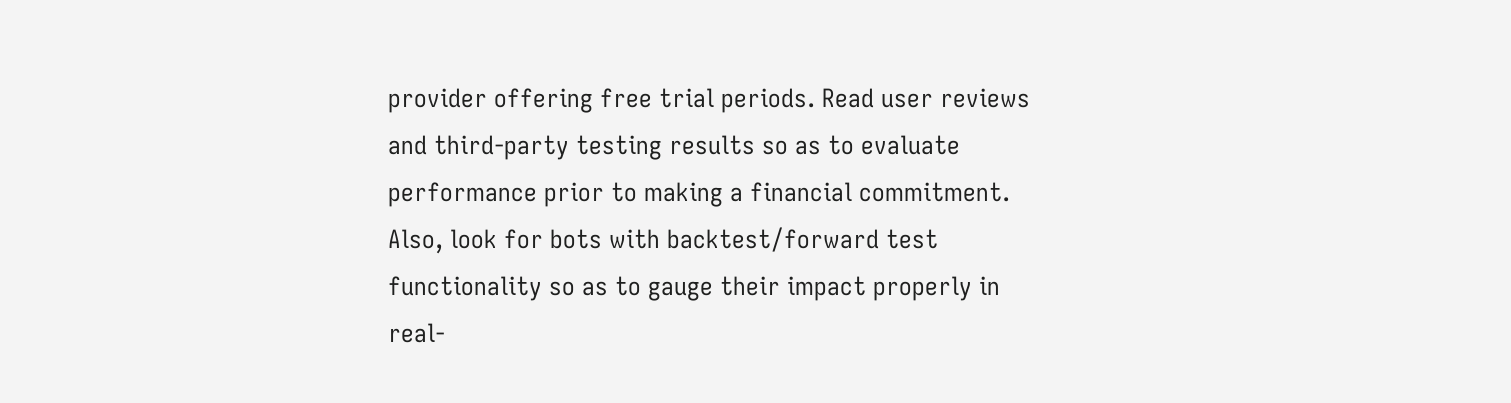provider offering free trial periods. Read user reviews and third-party testing results so as to evaluate performance prior to making a financial commitment. Also, look for bots with backtest/forward test functionality so as to gauge their impact properly in real-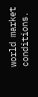world market conditions.